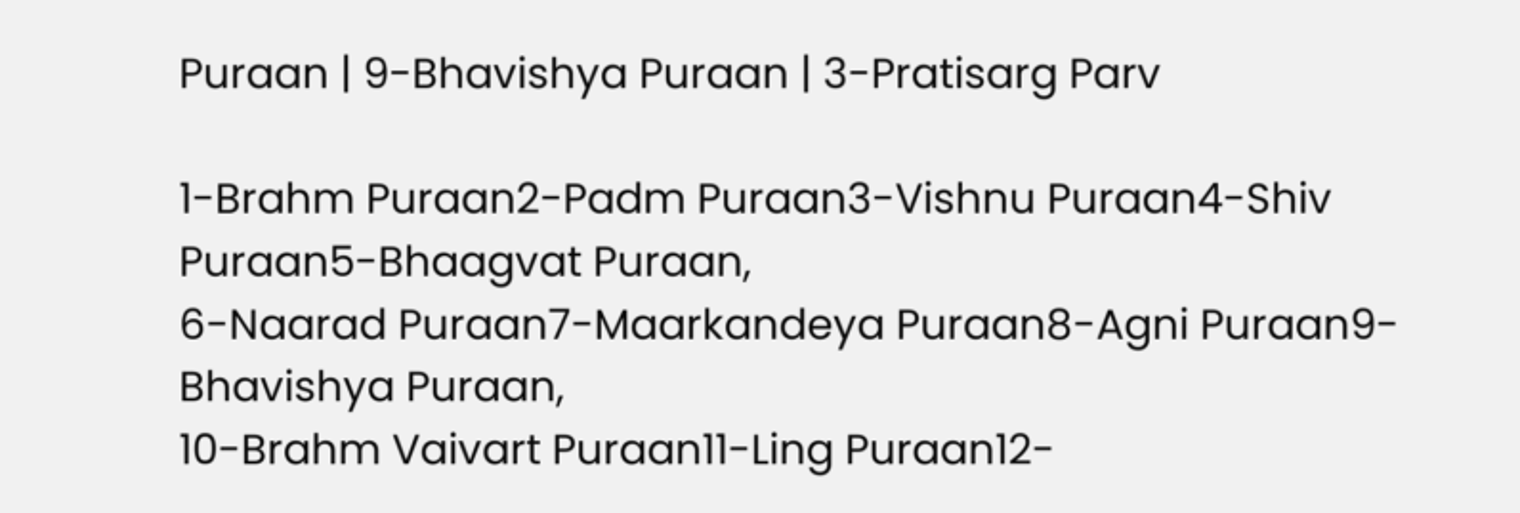Puraan | 9-Bhavishya Puraan | 3-Pratisarg Parv

1-Brahm Puraan2-Padm Puraan3-Vishnu Puraan4-Shiv Puraan5-Bhaagvat Puraan,
6-Naarad Puraan7-Maarkandeya Puraan8-Agni Puraan9-Bhavishya Puraan,
10-Brahm Vaivart Puraan11-Ling Puraan12-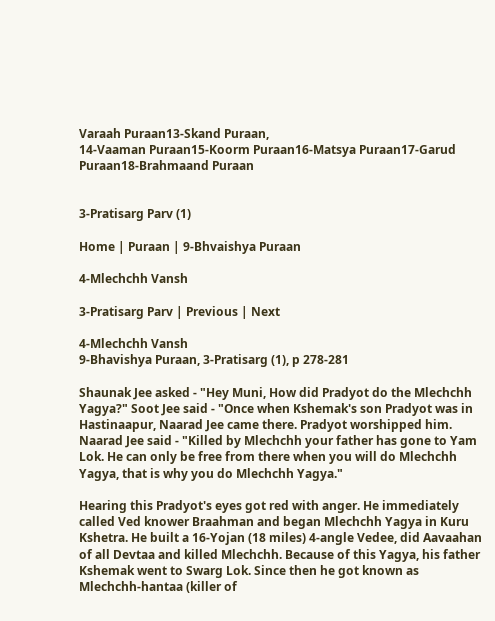Varaah Puraan13-Skand Puraan,
14-Vaaman Puraan15-Koorm Puraan16-Matsya Puraan17-Garud Puraan18-Brahmaand Puraan


3-Pratisarg Parv (1)

Home | Puraan | 9-Bhvaishya Puraan

4-Mlechchh Vansh

3-Pratisarg Parv | Previous | Next

4-Mlechchh Vansh
9-Bhavishya Puraan, 3-Pratisarg (1), p 278-281

Shaunak Jee asked - "Hey Muni, How did Pradyot do the Mlechchh Yagya?" Soot Jee said - "Once when Kshemak's son Pradyot was in Hastinaapur, Naarad Jee came there. Pradyot worshipped him. Naarad Jee said - "Killed by Mlechchh your father has gone to Yam Lok. He can only be free from there when you will do Mlechchh Yagya, that is why you do Mlechchh Yagya."

Hearing this Pradyot's eyes got red with anger. He immediately called Ved knower Braahman and began Mlechchh Yagya in Kuru Kshetra. He built a 16-Yojan (18 miles) 4-angle Vedee, did Aavaahan of all Devtaa and killed Mlechchh. Because of this Yagya, his father Kshemak went to Swarg Lok. Since then he got known as Mlechchh-hantaa (killer of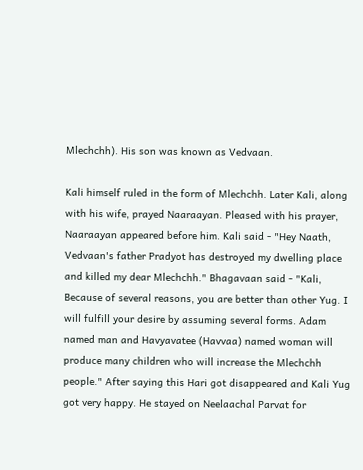Mlechchh). His son was known as Vedvaan.

Kali himself ruled in the form of Mlechchh. Later Kali, along with his wife, prayed Naaraayan. Pleased with his prayer, Naaraayan appeared before him. Kali said - "Hey Naath, Vedvaan's father Pradyot has destroyed my dwelling place and killed my dear Mlechchh." Bhagavaan said - "Kali, Because of several reasons, you are better than other Yug. I will fulfill your desire by assuming several forms. Adam named man and Havyavatee (Havvaa) named woman will produce many children who will increase the Mlechchh people." After saying this Hari got disappeared and Kali Yug got very happy. He stayed on Neelaachal Parvat for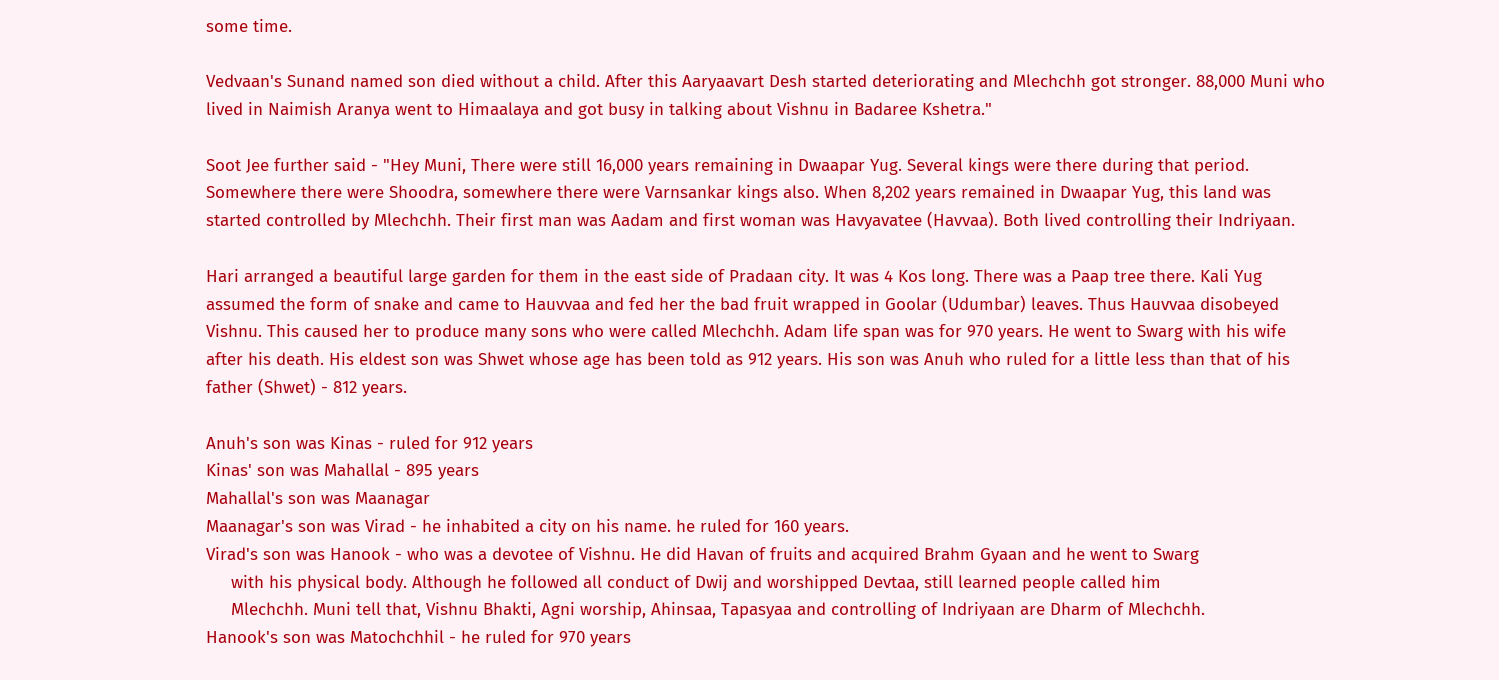some time.

Vedvaan's Sunand named son died without a child. After this Aaryaavart Desh started deteriorating and Mlechchh got stronger. 88,000 Muni who lived in Naimish Aranya went to Himaalaya and got busy in talking about Vishnu in Badaree Kshetra."

Soot Jee further said - "Hey Muni, There were still 16,000 years remaining in Dwaapar Yug. Several kings were there during that period. Somewhere there were Shoodra, somewhere there were Varnsankar kings also. When 8,202 years remained in Dwaapar Yug, this land was started controlled by Mlechchh. Their first man was Aadam and first woman was Havyavatee (Havvaa). Both lived controlling their Indriyaan.

Hari arranged a beautiful large garden for them in the east side of Pradaan city. It was 4 Kos long. There was a Paap tree there. Kali Yug assumed the form of snake and came to Hauvvaa and fed her the bad fruit wrapped in Goolar (Udumbar) leaves. Thus Hauvvaa disobeyed Vishnu. This caused her to produce many sons who were called Mlechchh. Adam life span was for 970 years. He went to Swarg with his wife after his death. His eldest son was Shwet whose age has been told as 912 years. His son was Anuh who ruled for a little less than that of his father (Shwet) - 812 years.

Anuh's son was Kinas - ruled for 912 years
Kinas' son was Mahallal - 895 years
Mahallal's son was Maanagar
Maanagar's son was Virad - he inhabited a city on his name. he ruled for 160 years.
Virad's son was Hanook - who was a devotee of Vishnu. He did Havan of fruits and acquired Brahm Gyaan and he went to Swarg
     with his physical body. Although he followed all conduct of Dwij and worshipped Devtaa, still learned people called him
     Mlechchh. Muni tell that, Vishnu Bhakti, Agni worship, Ahinsaa, Tapasyaa and controlling of Indriyaan are Dharm of Mlechchh.
Hanook's son was Matochchhil - he ruled for 970 years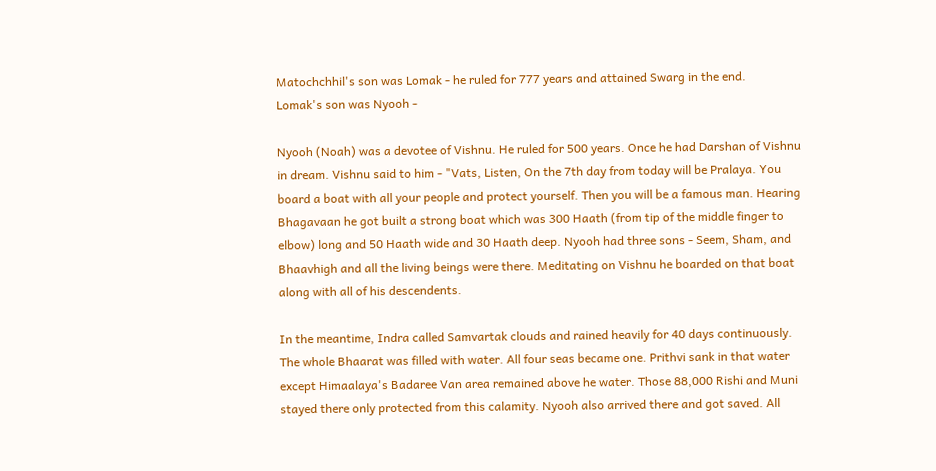Matochchhil's son was Lomak - he ruled for 777 years and attained Swarg in the end.
Lomak's son was Nyooh -

Nyooh (Noah) was a devotee of Vishnu. He ruled for 500 years. Once he had Darshan of Vishnu in dream. Vishnu said to him - "Vats, Listen, On the 7th day from today will be Pralaya. You board a boat with all your people and protect yourself. Then you will be a famous man. Hearing Bhagavaan he got built a strong boat which was 300 Haath (from tip of the middle finger to elbow) long and 50 Haath wide and 30 Haath deep. Nyooh had three sons - Seem, Sham, and Bhaavhigh and all the living beings were there. Meditating on Vishnu he boarded on that boat along with all of his descendents.

In the meantime, Indra called Samvartak clouds and rained heavily for 40 days continuously. The whole Bhaarat was filled with water. All four seas became one. Prithvi sank in that water except Himaalaya's Badaree Van area remained above he water. Those 88,000 Rishi and Muni stayed there only protected from this calamity. Nyooh also arrived there and got saved. All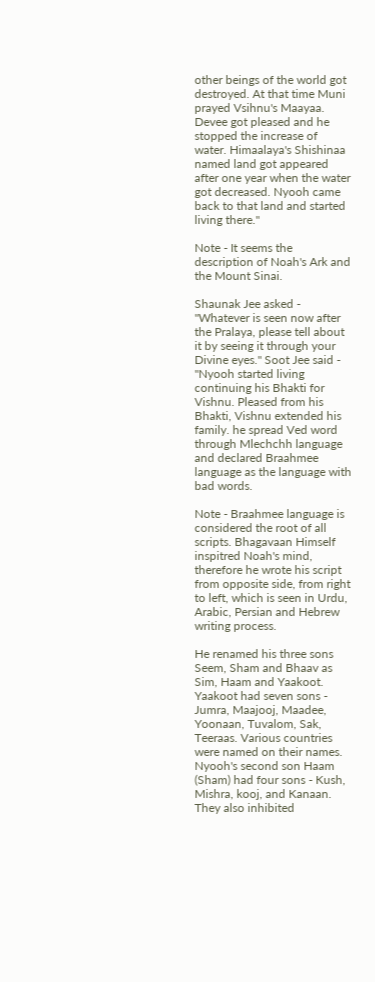other beings of the world got destroyed. At that time Muni prayed Vsihnu's Maayaa. Devee got pleased and he stopped the increase of water. Himaalaya's Shishinaa named land got appeared after one year when the water got decreased. Nyooh came back to that land and started living there."

Note - It seems the description of Noah's Ark and the Mount Sinai.

Shaunak Jee asked - "Whatever is seen now after the Pralaya, please tell about it by seeing it through your Divine eyes." Soot Jee said - "Nyooh started living continuing his Bhakti for Vishnu. Pleased from his Bhakti, Vishnu extended his family. he spread Ved word through Mlechchh language and declared Braahmee language as the language with bad words.

Note - Braahmee language is considered the root of all scripts. Bhagavaan Himself inspitred Noah's mind, therefore he wrote his script from opposite side, from right to left, which is seen in Urdu, Arabic, Persian and Hebrew writing process.

He renamed his three sons Seem, Sham and Bhaav as Sim, Haam and Yaakoot. Yaakoot had seven sons - Jumra, Maajooj, Maadee, Yoonaan, Tuvalom, Sak, Teeraas. Various countries were named on their names. Nyooh's second son Haam (Sham) had four sons - Kush, Mishra, kooj, and Kanaan. They also inhibited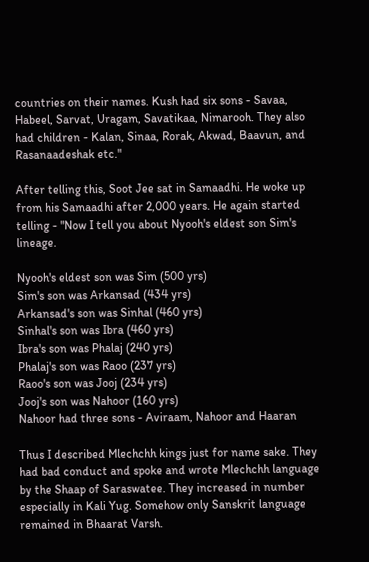countries on their names. Kush had six sons - Savaa, Habeel, Sarvat, Uragam, Savatikaa, Nimarooh. They also had children - Kalan, Sinaa, Rorak, Akwad, Baavun, and Rasanaadeshak etc."

After telling this, Soot Jee sat in Samaadhi. He woke up from his Samaadhi after 2,000 years. He again started telling - "Now I tell you about Nyooh's eldest son Sim's lineage.

Nyooh's eldest son was Sim (500 yrs)
Sim's son was Arkansad (434 yrs)
Arkansad's son was Sinhal (460 yrs)
Sinhal's son was Ibra (460 yrs)
Ibra's son was Phalaj (240 yrs)
Phalaj's son was Raoo (237 yrs)
Raoo's son was Jooj (234 yrs)
Jooj's son was Nahoor (160 yrs)
Nahoor had three sons - Aviraam, Nahoor and Haaran

Thus I described Mlechchh kings just for name sake. They had bad conduct and spoke and wrote Mlechchh language by the Shaap of Saraswatee. They increased in number especially in Kali Yug. Somehow only Sanskrit language remained in Bhaarat Varsh.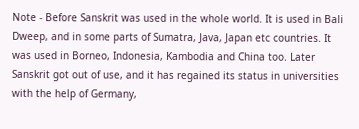Note - Before Sanskrit was used in the whole world. It is used in Bali Dweep, and in some parts of Sumatra, Java, Japan etc countries. It was used in Borneo, Indonesia, Kambodia and China too. Later Sanskrit got out of use, and it has regained its status in universities with the help of Germany,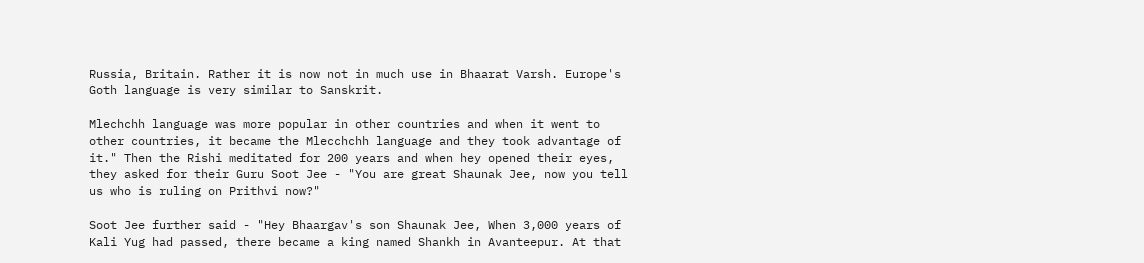Russia, Britain. Rather it is now not in much use in Bhaarat Varsh. Europe's Goth language is very similar to Sanskrit.

Mlechchh language was more popular in other countries and when it went to other countries, it became the Mlecchchh language and they took advantage of it." Then the Rishi meditated for 200 years and when hey opened their eyes, they asked for their Guru Soot Jee - "You are great Shaunak Jee, now you tell us who is ruling on Prithvi now?"

Soot Jee further said - "Hey Bhaargav's son Shaunak Jee, When 3,000 years of Kali Yug had passed, there became a king named Shankh in Avanteepur. At that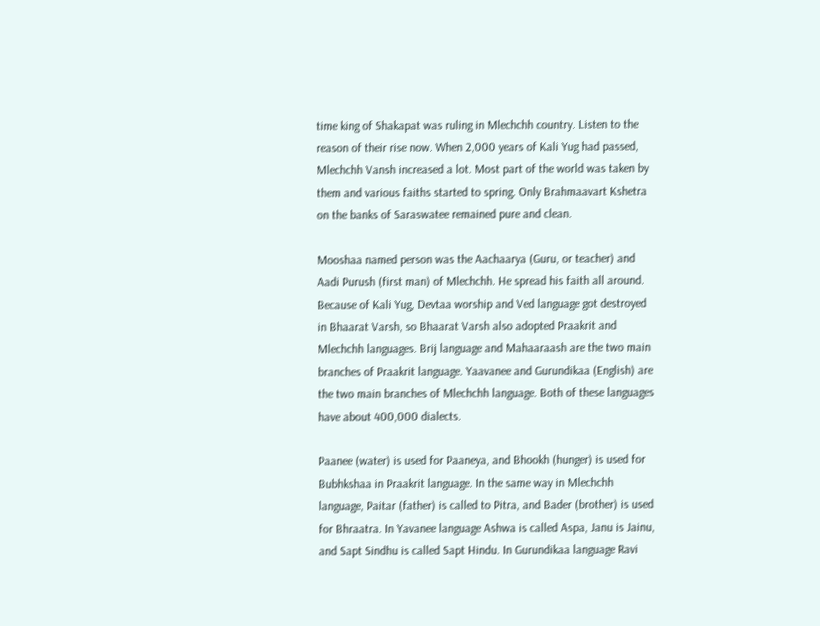time king of Shakapat was ruling in Mlechchh country. Listen to the reason of their rise now. When 2,000 years of Kali Yug had passed, Mlechchh Vansh increased a lot. Most part of the world was taken by them and various faiths started to spring. Only Brahmaavart Kshetra on the banks of Saraswatee remained pure and clean.

Mooshaa named person was the Aachaarya (Guru, or teacher) and Aadi Purush (first man) of Mlechchh. He spread his faith all around. Because of Kali Yug, Devtaa worship and Ved language got destroyed in Bhaarat Varsh, so Bhaarat Varsh also adopted Praakrit and Mlechchh languages. Brij language and Mahaaraash are the two main branches of Praakrit language. Yaavanee and Gurundikaa (English) are the two main branches of Mlechchh language. Both of these languages have about 400,000 dialects.

Paanee (water) is used for Paaneya, and Bhookh (hunger) is used for Bubhkshaa in Praakrit language. In the same way in Mlechchh language, Paitar (father) is called to Pitra, and Bader (brother) is used for Bhraatra. In Yavanee language Ashwa is called Aspa, Janu is Jainu, and Sapt Sindhu is called Sapt Hindu. In Gurundikaa language Ravi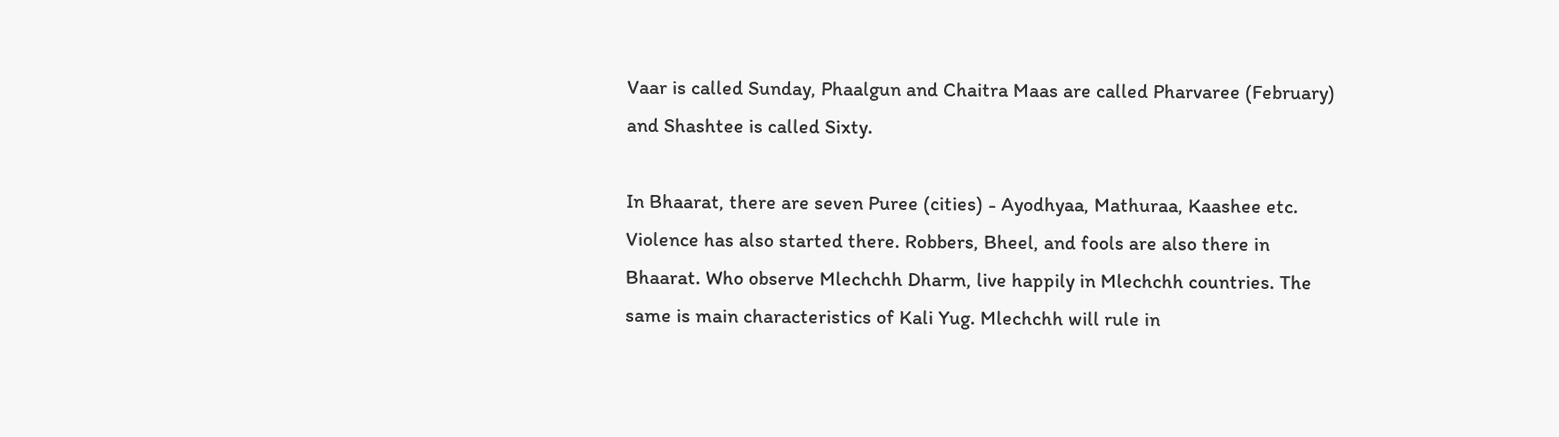Vaar is called Sunday, Phaalgun and Chaitra Maas are called Pharvaree (February) and Shashtee is called Sixty.

In Bhaarat, there are seven Puree (cities) - Ayodhyaa, Mathuraa, Kaashee etc. Violence has also started there. Robbers, Bheel, and fools are also there in Bhaarat. Who observe Mlechchh Dharm, live happily in Mlechchh countries. The same is main characteristics of Kali Yug. Mlechchh will rule in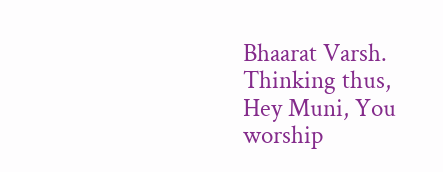Bhaarat Varsh. Thinking thus, Hey Muni, You worship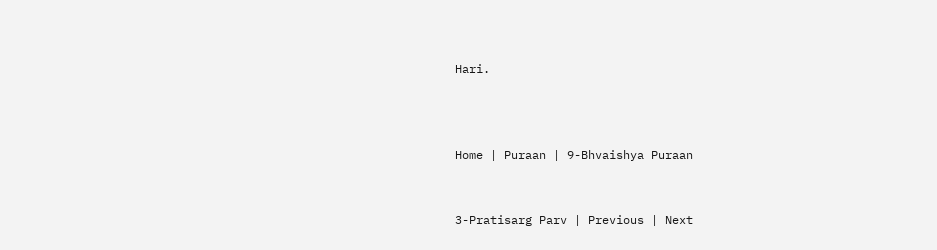Hari.



Home | Puraan | 9-Bhvaishya Puraan


3-Pratisarg Parv | Previous | Next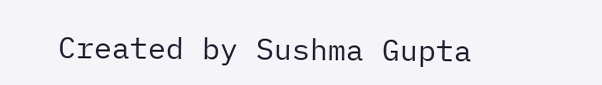Created by Sushma Gupta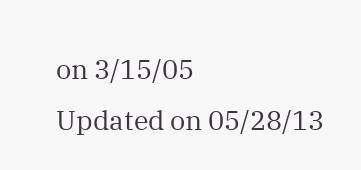on 3/15/05
Updated on 05/28/13